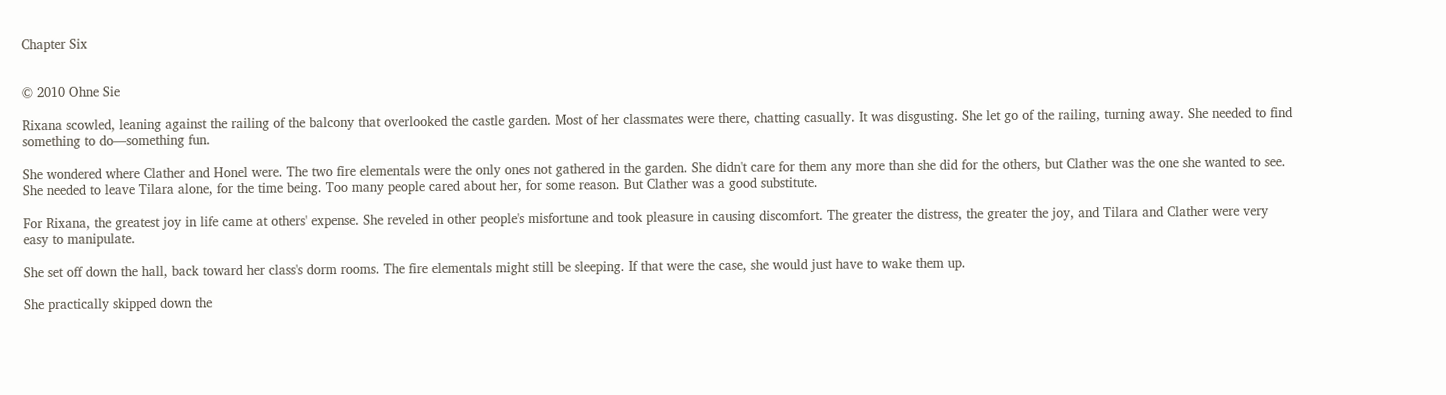Chapter Six


© 2010 Ohne Sie

Rixana scowled, leaning against the railing of the balcony that overlooked the castle garden. Most of her classmates were there, chatting casually. It was disgusting. She let go of the railing, turning away. She needed to find something to do—something fun.

She wondered where Clather and Honel were. The two fire elementals were the only ones not gathered in the garden. She didn't care for them any more than she did for the others, but Clather was the one she wanted to see. She needed to leave Tilara alone, for the time being. Too many people cared about her, for some reason. But Clather was a good substitute.

For Rixana, the greatest joy in life came at others' expense. She reveled in other people's misfortune and took pleasure in causing discomfort. The greater the distress, the greater the joy, and Tilara and Clather were very easy to manipulate.

She set off down the hall, back toward her class's dorm rooms. The fire elementals might still be sleeping. If that were the case, she would just have to wake them up.

She practically skipped down the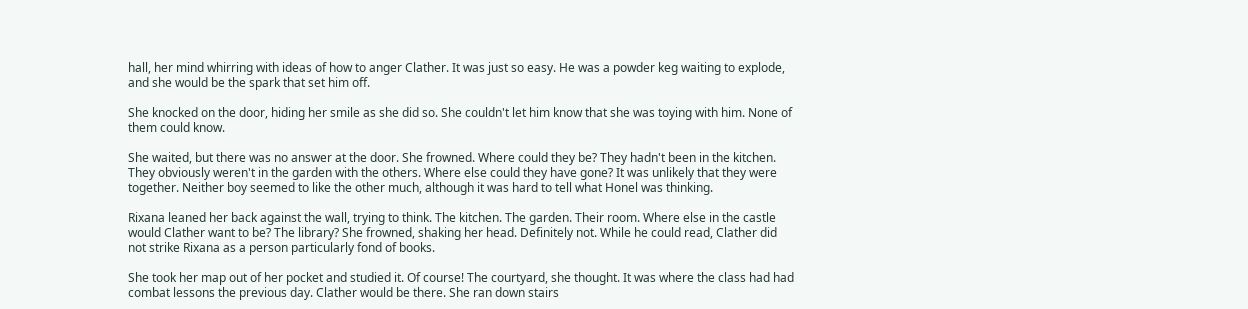hall, her mind whirring with ideas of how to anger Clather. It was just so easy. He was a powder keg waiting to explode, and she would be the spark that set him off.

She knocked on the door, hiding her smile as she did so. She couldn't let him know that she was toying with him. None of them could know.

She waited, but there was no answer at the door. She frowned. Where could they be? They hadn't been in the kitchen. They obviously weren't in the garden with the others. Where else could they have gone? It was unlikely that they were together. Neither boy seemed to like the other much, although it was hard to tell what Honel was thinking.

Rixana leaned her back against the wall, trying to think. The kitchen. The garden. Their room. Where else in the castle would Clather want to be? The library? She frowned, shaking her head. Definitely not. While he could read, Clather did not strike Rixana as a person particularly fond of books.

She took her map out of her pocket and studied it. Of course! The courtyard, she thought. It was where the class had had combat lessons the previous day. Clather would be there. She ran down stairs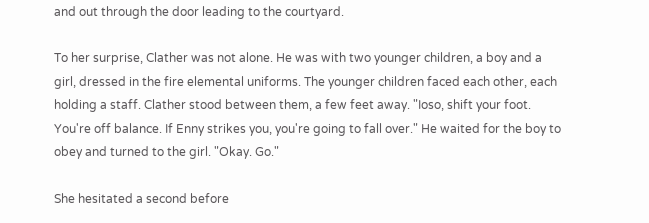and out through the door leading to the courtyard.

To her surprise, Clather was not alone. He was with two younger children, a boy and a girl, dressed in the fire elemental uniforms. The younger children faced each other, each holding a staff. Clather stood between them, a few feet away. "Ioso, shift your foot. You're off balance. If Enny strikes you, you're going to fall over." He waited for the boy to obey and turned to the girl. "Okay. Go."

She hesitated a second before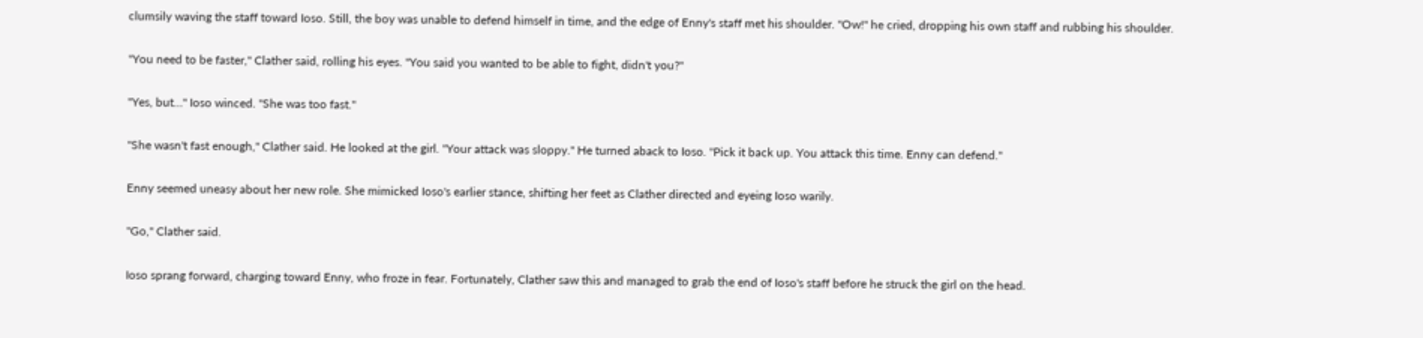clumsily waving the staff toward Ioso. Still, the boy was unable to defend himself in time, and the edge of Enny's staff met his shoulder. "Ow!" he cried, dropping his own staff and rubbing his shoulder.

"You need to be faster," Clather said, rolling his eyes. "You said you wanted to be able to fight, didn't you?"

"Yes, but…" Ioso winced. "She was too fast."

"She wasn't fast enough," Clather said. He looked at the girl. "Your attack was sloppy." He turned aback to Ioso. "Pick it back up. You attack this time. Enny can defend."

Enny seemed uneasy about her new role. She mimicked Ioso's earlier stance, shifting her feet as Clather directed and eyeing Ioso warily.

"Go," Clather said.

Ioso sprang forward, charging toward Enny, who froze in fear. Fortunately, Clather saw this and managed to grab the end of Ioso's staff before he struck the girl on the head.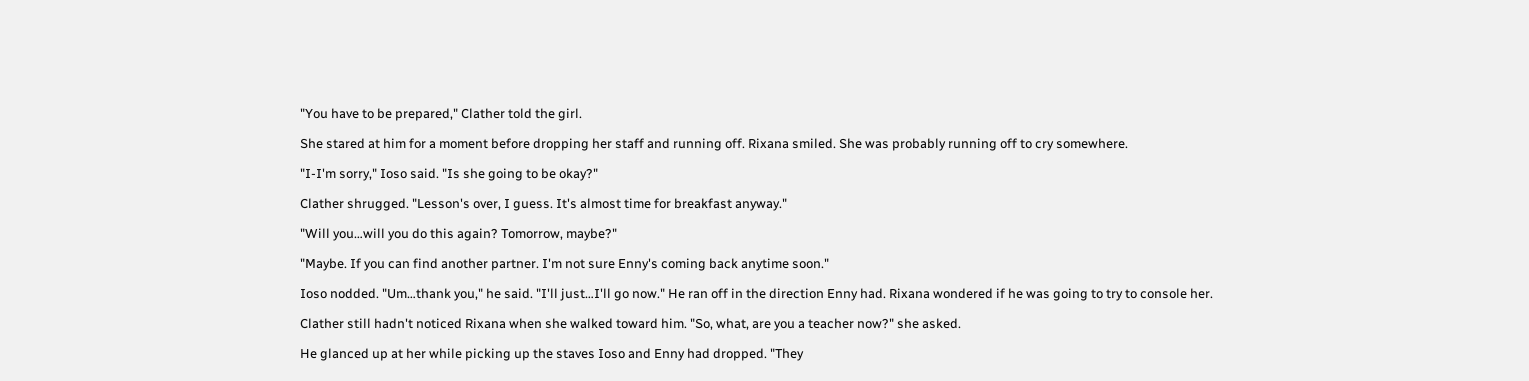"You have to be prepared," Clather told the girl.

She stared at him for a moment before dropping her staff and running off. Rixana smiled. She was probably running off to cry somewhere.

"I-I'm sorry," Ioso said. "Is she going to be okay?"

Clather shrugged. "Lesson's over, I guess. It's almost time for breakfast anyway."

"Will you…will you do this again? Tomorrow, maybe?"

"Maybe. If you can find another partner. I'm not sure Enny's coming back anytime soon."

Ioso nodded. "Um…thank you," he said. "I'll just…I'll go now." He ran off in the direction Enny had. Rixana wondered if he was going to try to console her.

Clather still hadn't noticed Rixana when she walked toward him. "So, what, are you a teacher now?" she asked.

He glanced up at her while picking up the staves Ioso and Enny had dropped. "They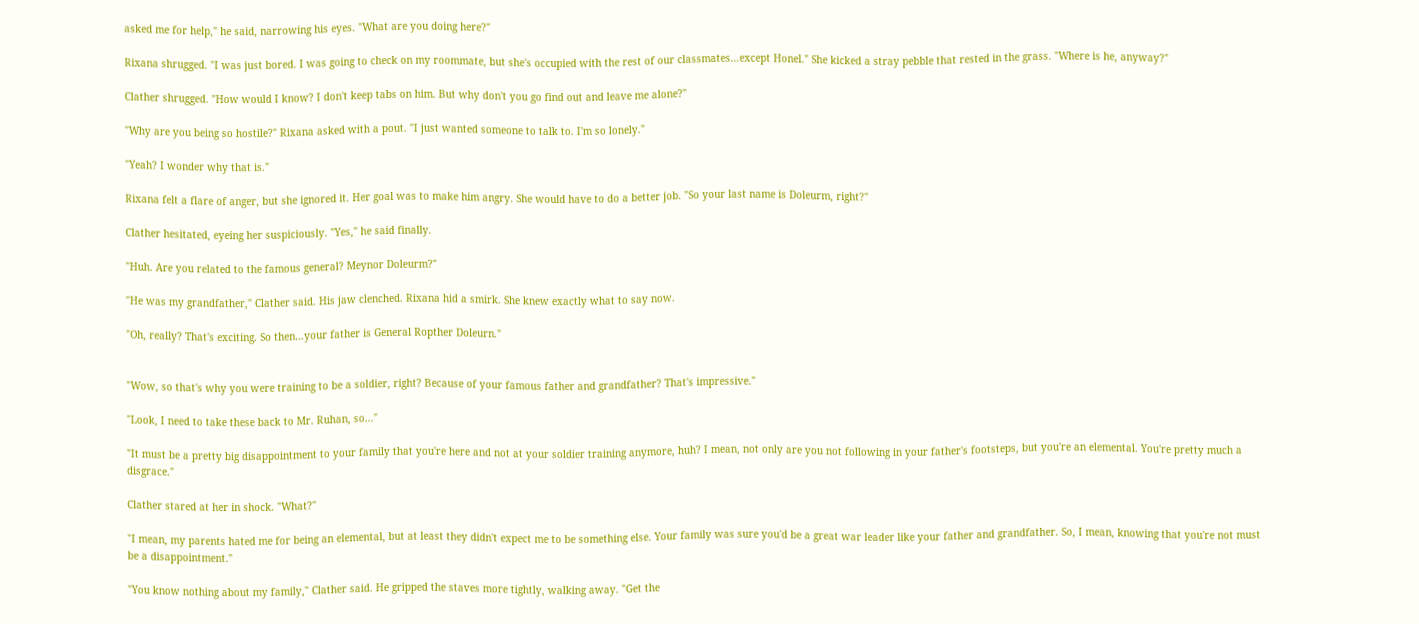asked me for help," he said, narrowing his eyes. "What are you doing here?"

Rixana shrugged. "I was just bored. I was going to check on my roommate, but she's occupied with the rest of our classmates…except Honel." She kicked a stray pebble that rested in the grass. "Where is he, anyway?"

Clather shrugged. "How would I know? I don't keep tabs on him. But why don't you go find out and leave me alone?"

"Why are you being so hostile?" Rixana asked with a pout. "I just wanted someone to talk to. I'm so lonely."

"Yeah? I wonder why that is."

Rixana felt a flare of anger, but she ignored it. Her goal was to make him angry. She would have to do a better job. "So your last name is Doleurm, right?"

Clather hesitated, eyeing her suspiciously. "Yes," he said finally.

"Huh. Are you related to the famous general? Meynor Doleurm?"

"He was my grandfather," Clather said. His jaw clenched. Rixana hid a smirk. She knew exactly what to say now.

"Oh, really? That's exciting. So then…your father is General Ropther Doleurn."


"Wow, so that's why you were training to be a soldier, right? Because of your famous father and grandfather? That's impressive."

"Look, I need to take these back to Mr. Ruhan, so…"

"It must be a pretty big disappointment to your family that you're here and not at your soldier training anymore, huh? I mean, not only are you not following in your father's footsteps, but you're an elemental. You're pretty much a disgrace."

Clather stared at her in shock. "What?"

"I mean, my parents hated me for being an elemental, but at least they didn't expect me to be something else. Your family was sure you'd be a great war leader like your father and grandfather. So, I mean, knowing that you're not must be a disappointment."

"You know nothing about my family," Clather said. He gripped the staves more tightly, walking away. "Get the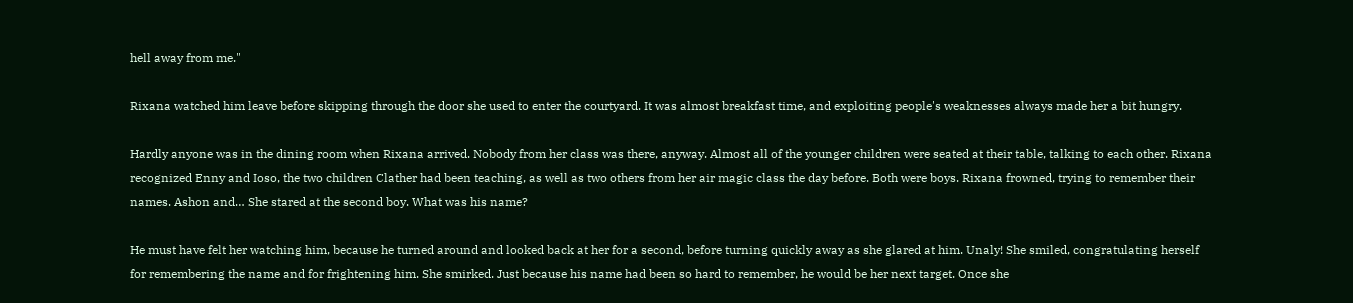hell away from me."

Rixana watched him leave before skipping through the door she used to enter the courtyard. It was almost breakfast time, and exploiting people's weaknesses always made her a bit hungry.

Hardly anyone was in the dining room when Rixana arrived. Nobody from her class was there, anyway. Almost all of the younger children were seated at their table, talking to each other. Rixana recognized Enny and Ioso, the two children Clather had been teaching, as well as two others from her air magic class the day before. Both were boys. Rixana frowned, trying to remember their names. Ashon and… She stared at the second boy. What was his name?

He must have felt her watching him, because he turned around and looked back at her for a second, before turning quickly away as she glared at him. Unaly! She smiled, congratulating herself for remembering the name and for frightening him. She smirked. Just because his name had been so hard to remember, he would be her next target. Once she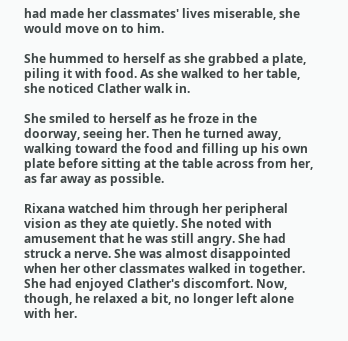had made her classmates' lives miserable, she would move on to him.

She hummed to herself as she grabbed a plate, piling it with food. As she walked to her table, she noticed Clather walk in.

She smiled to herself as he froze in the doorway, seeing her. Then he turned away, walking toward the food and filling up his own plate before sitting at the table across from her, as far away as possible.

Rixana watched him through her peripheral vision as they ate quietly. She noted with amusement that he was still angry. She had struck a nerve. She was almost disappointed when her other classmates walked in together. She had enjoyed Clather's discomfort. Now, though, he relaxed a bit, no longer left alone with her.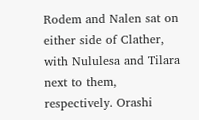Rodem and Nalen sat on either side of Clather, with Nululesa and Tilara next to them, respectively. Orashi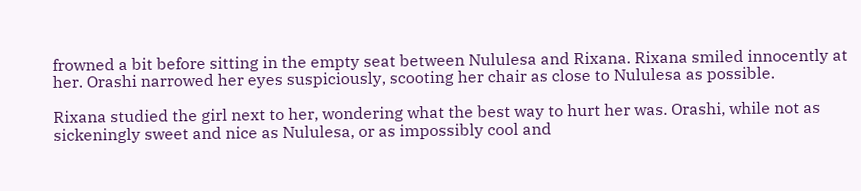frowned a bit before sitting in the empty seat between Nululesa and Rixana. Rixana smiled innocently at her. Orashi narrowed her eyes suspiciously, scooting her chair as close to Nululesa as possible.

Rixana studied the girl next to her, wondering what the best way to hurt her was. Orashi, while not as sickeningly sweet and nice as Nululesa, or as impossibly cool and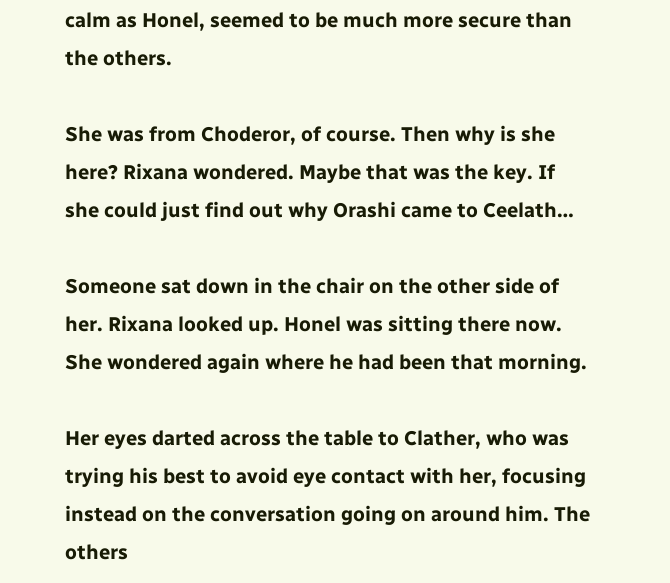calm as Honel, seemed to be much more secure than the others.

She was from Choderor, of course. Then why is she here? Rixana wondered. Maybe that was the key. If she could just find out why Orashi came to Ceelath…

Someone sat down in the chair on the other side of her. Rixana looked up. Honel was sitting there now. She wondered again where he had been that morning.

Her eyes darted across the table to Clather, who was trying his best to avoid eye contact with her, focusing instead on the conversation going on around him. The others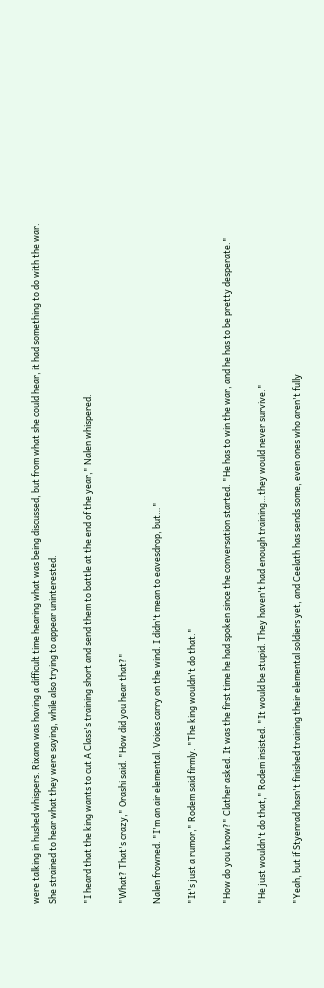were talking in hushed whispers. Rixana was having a difficult time hearing what was being discussed, but from what she could hear, it had something to do with the war. She strained to hear what they were saying, while also trying to appear uninterested.

"I heard that the king wants to cut A Class's training short and send them to battle at the end of the year," Nalen whispered.

"What? That's crazy," Orashi said. "How did you hear that?"

Nalen frowned. "I'm an air elemental. Voices carry on the wind. I didn't mean to eavesdrop, but…"

"It's just a rumor," Rodem said firmly. "The king wouldn't do that."

"How do you know?" Clather asked. It was the first time he had spoken since the conversation started. "He has to win the war, and he has to be pretty desperate."

"He just wouldn't do that," Rodem insisted. "It would be stupid. They haven't had enough training…they would never survive."

"Yeah, but if Styenrad hasn't finished training their elemental soldiers yet, and Ceelath has sends some, even ones who aren't fully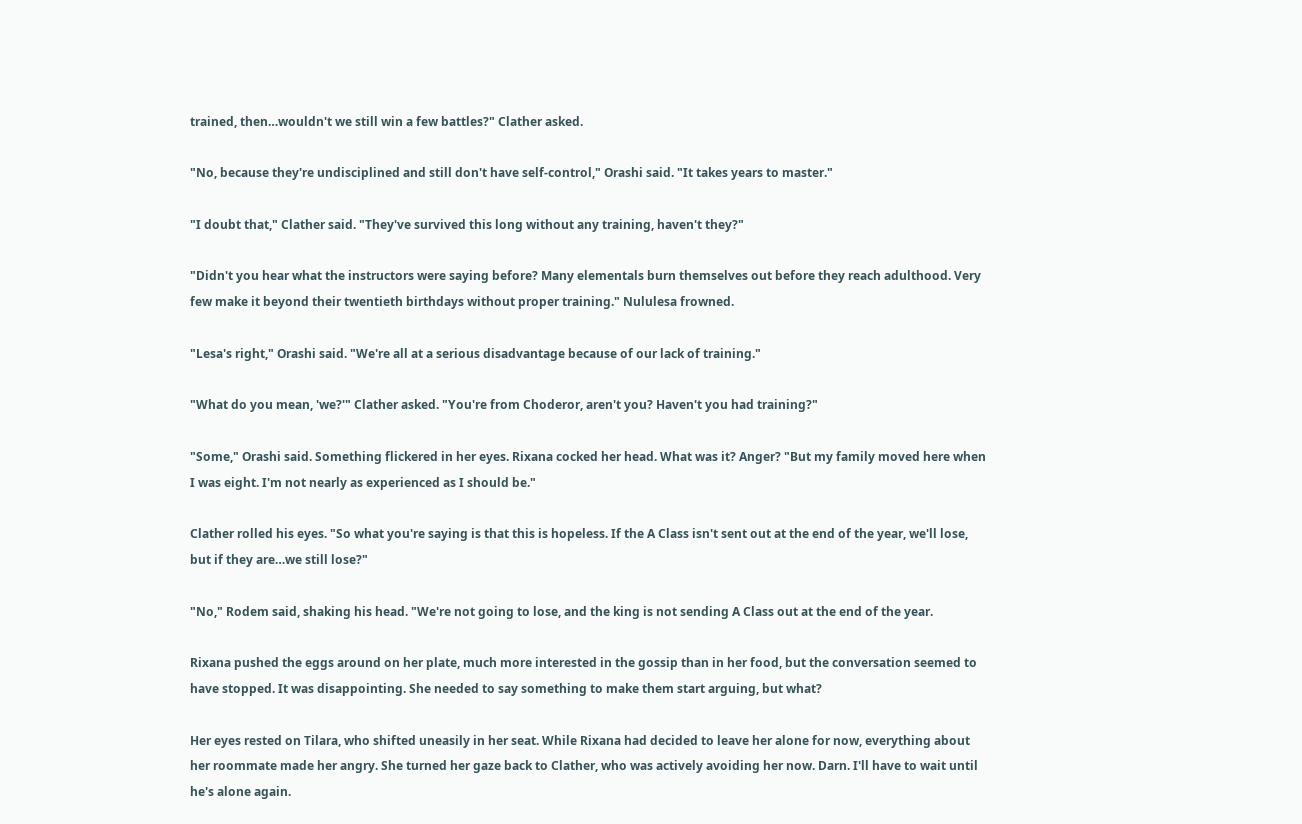trained, then…wouldn't we still win a few battles?" Clather asked.

"No, because they're undisciplined and still don't have self-control," Orashi said. "It takes years to master."

"I doubt that," Clather said. "They've survived this long without any training, haven't they?"

"Didn't you hear what the instructors were saying before? Many elementals burn themselves out before they reach adulthood. Very few make it beyond their twentieth birthdays without proper training." Nululesa frowned.

"Lesa's right," Orashi said. "We're all at a serious disadvantage because of our lack of training."

"What do you mean, 'we?'" Clather asked. "You're from Choderor, aren't you? Haven't you had training?"

"Some," Orashi said. Something flickered in her eyes. Rixana cocked her head. What was it? Anger? "But my family moved here when I was eight. I'm not nearly as experienced as I should be."

Clather rolled his eyes. "So what you're saying is that this is hopeless. If the A Class isn't sent out at the end of the year, we'll lose, but if they are…we still lose?"

"No," Rodem said, shaking his head. "We're not going to lose, and the king is not sending A Class out at the end of the year.

Rixana pushed the eggs around on her plate, much more interested in the gossip than in her food, but the conversation seemed to have stopped. It was disappointing. She needed to say something to make them start arguing, but what?

Her eyes rested on Tilara, who shifted uneasily in her seat. While Rixana had decided to leave her alone for now, everything about her roommate made her angry. She turned her gaze back to Clather, who was actively avoiding her now. Darn. I'll have to wait until he's alone again.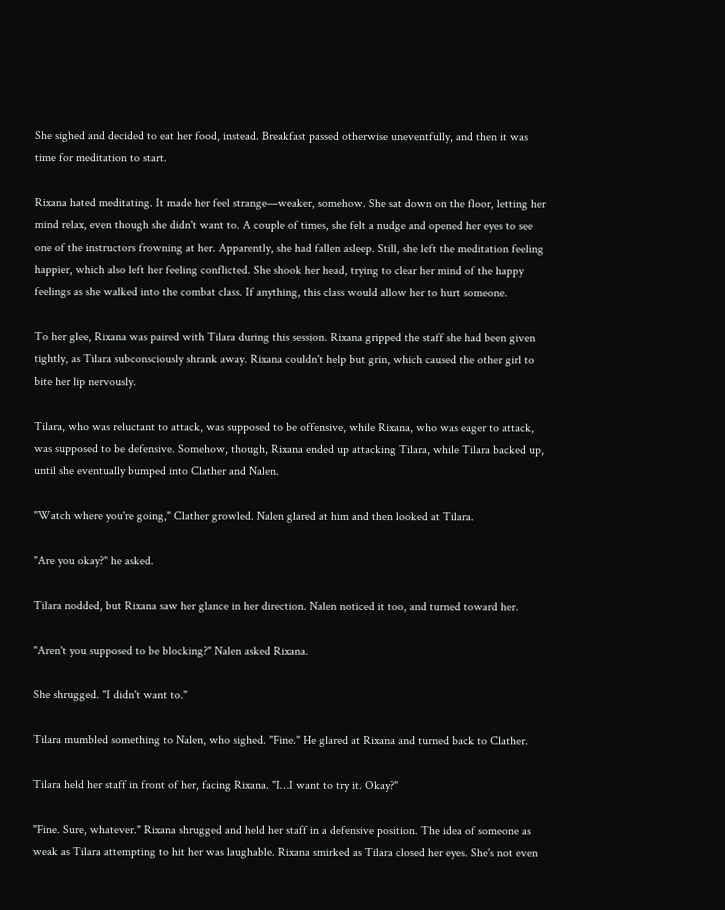She sighed and decided to eat her food, instead. Breakfast passed otherwise uneventfully, and then it was time for meditation to start.

Rixana hated meditating. It made her feel strange—weaker, somehow. She sat down on the floor, letting her mind relax, even though she didn't want to. A couple of times, she felt a nudge and opened her eyes to see one of the instructors frowning at her. Apparently, she had fallen asleep. Still, she left the meditation feeling happier, which also left her feeling conflicted. She shook her head, trying to clear her mind of the happy feelings as she walked into the combat class. If anything, this class would allow her to hurt someone.

To her glee, Rixana was paired with Tilara during this session. Rixana gripped the staff she had been given tightly, as Tilara subconsciously shrank away. Rixana couldn't help but grin, which caused the other girl to bite her lip nervously.

Tilara, who was reluctant to attack, was supposed to be offensive, while Rixana, who was eager to attack, was supposed to be defensive. Somehow, though, Rixana ended up attacking Tilara, while Tilara backed up, until she eventually bumped into Clather and Nalen.

"Watch where you're going," Clather growled. Nalen glared at him and then looked at Tilara.

"Are you okay?" he asked.

Tilara nodded, but Rixana saw her glance in her direction. Nalen noticed it too, and turned toward her.

"Aren't you supposed to be blocking?" Nalen asked Rixana.

She shrugged. "I didn't want to."

Tilara mumbled something to Nalen, who sighed. "Fine." He glared at Rixana and turned back to Clather.

Tilara held her staff in front of her, facing Rixana. "I…I want to try it. Okay?"

"Fine. Sure, whatever." Rixana shrugged and held her staff in a defensive position. The idea of someone as weak as Tilara attempting to hit her was laughable. Rixana smirked as Tilara closed her eyes. She's not even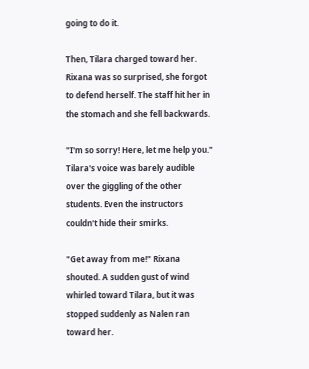going to do it.

Then, Tilara charged toward her. Rixana was so surprised, she forgot to defend herself. The staff hit her in the stomach and she fell backwards.

"I'm so sorry! Here, let me help you." Tilara's voice was barely audible over the giggling of the other students. Even the instructors couldn't hide their smirks.

"Get away from me!" Rixana shouted. A sudden gust of wind whirled toward Tilara, but it was stopped suddenly as Nalen ran toward her.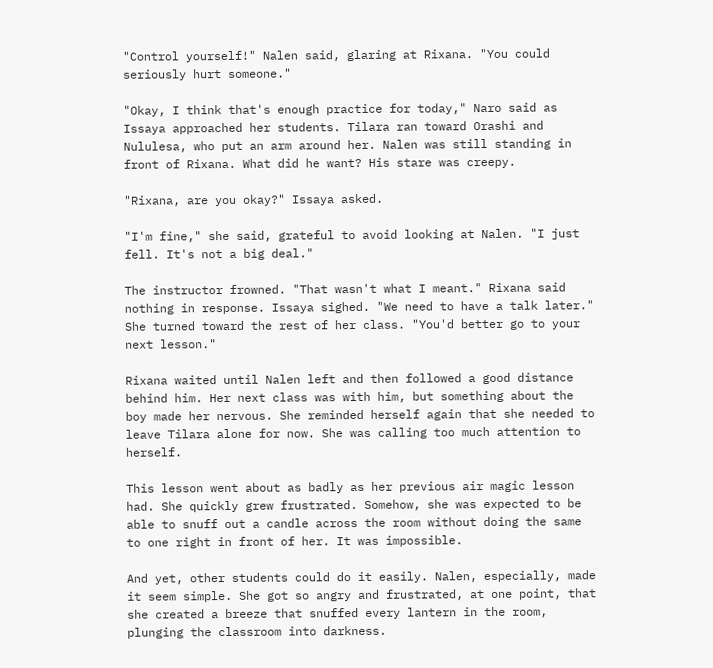"Control yourself!" Nalen said, glaring at Rixana. "You could seriously hurt someone."

"Okay, I think that's enough practice for today," Naro said as Issaya approached her students. Tilara ran toward Orashi and Nululesa, who put an arm around her. Nalen was still standing in front of Rixana. What did he want? His stare was creepy.

"Rixana, are you okay?" Issaya asked.

"I'm fine," she said, grateful to avoid looking at Nalen. "I just fell. It's not a big deal."

The instructor frowned. "That wasn't what I meant." Rixana said nothing in response. Issaya sighed. "We need to have a talk later." She turned toward the rest of her class. "You'd better go to your next lesson."

Rixana waited until Nalen left and then followed a good distance behind him. Her next class was with him, but something about the boy made her nervous. She reminded herself again that she needed to leave Tilara alone for now. She was calling too much attention to herself.

This lesson went about as badly as her previous air magic lesson had. She quickly grew frustrated. Somehow, she was expected to be able to snuff out a candle across the room without doing the same to one right in front of her. It was impossible.

And yet, other students could do it easily. Nalen, especially, made it seem simple. She got so angry and frustrated, at one point, that she created a breeze that snuffed every lantern in the room, plunging the classroom into darkness.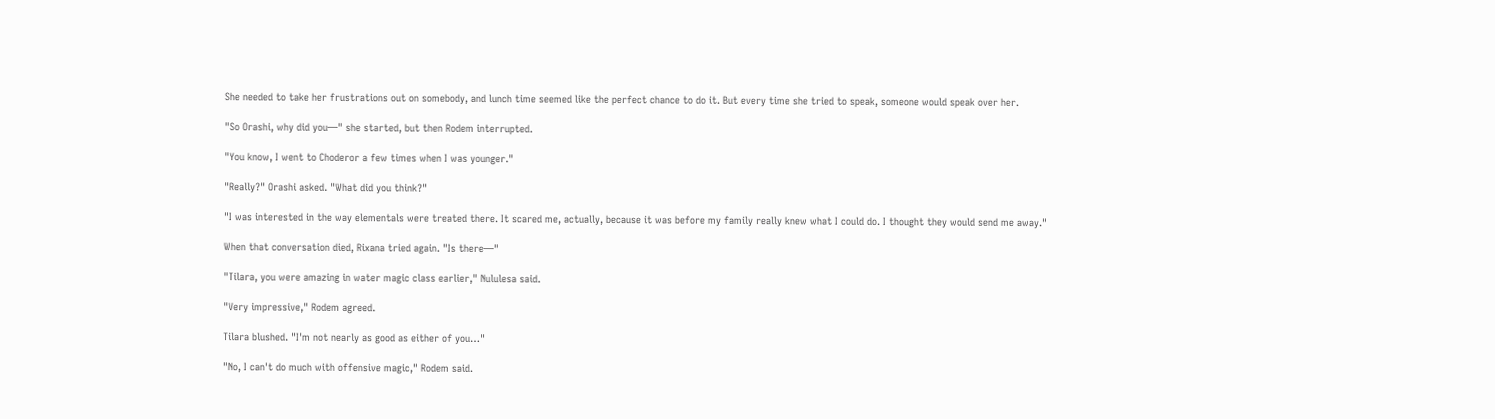She needed to take her frustrations out on somebody, and lunch time seemed like the perfect chance to do it. But every time she tried to speak, someone would speak over her.

"So Orashi, why did you—" she started, but then Rodem interrupted.

"You know, I went to Choderor a few times when I was younger."

"Really?" Orashi asked. "What did you think?"

"I was interested in the way elementals were treated there. It scared me, actually, because it was before my family really knew what I could do. I thought they would send me away."

When that conversation died, Rixana tried again. "Is there—"

"Tilara, you were amazing in water magic class earlier," Nululesa said.

"Very impressive," Rodem agreed.

Tilara blushed. "I'm not nearly as good as either of you…"

"No, I can't do much with offensive magic," Rodem said.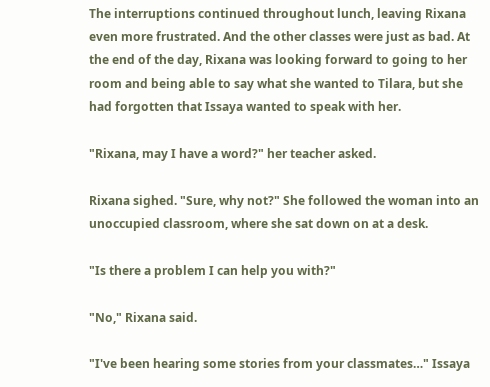The interruptions continued throughout lunch, leaving Rixana even more frustrated. And the other classes were just as bad. At the end of the day, Rixana was looking forward to going to her room and being able to say what she wanted to Tilara, but she had forgotten that Issaya wanted to speak with her.

"Rixana, may I have a word?" her teacher asked.

Rixana sighed. "Sure, why not?" She followed the woman into an unoccupied classroom, where she sat down on at a desk.

"Is there a problem I can help you with?"

"No," Rixana said.

"I've been hearing some stories from your classmates…" Issaya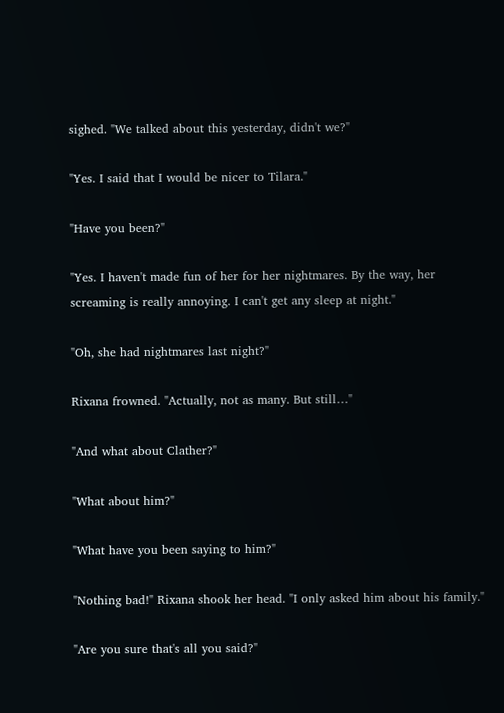sighed. "We talked about this yesterday, didn't we?"

"Yes. I said that I would be nicer to Tilara."

"Have you been?"

"Yes. I haven't made fun of her for her nightmares. By the way, her screaming is really annoying. I can't get any sleep at night."

"Oh, she had nightmares last night?"

Rixana frowned. "Actually, not as many. But still…"

"And what about Clather?"

"What about him?"

"What have you been saying to him?"

"Nothing bad!" Rixana shook her head. "I only asked him about his family."

"Are you sure that's all you said?"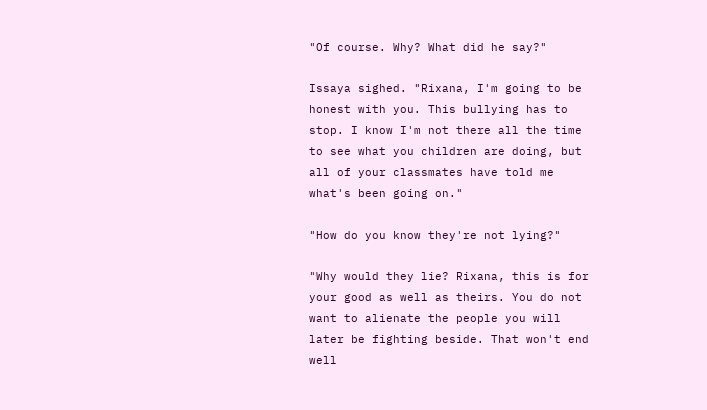"Of course. Why? What did he say?"

Issaya sighed. "Rixana, I'm going to be honest with you. This bullying has to stop. I know I'm not there all the time to see what you children are doing, but all of your classmates have told me what's been going on."

"How do you know they're not lying?"

"Why would they lie? Rixana, this is for your good as well as theirs. You do not want to alienate the people you will later be fighting beside. That won't end well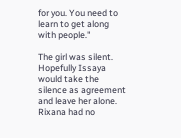for you. You need to learn to get along with people."

The girl was silent. Hopefully Issaya would take the silence as agreement and leave her alone. Rixana had no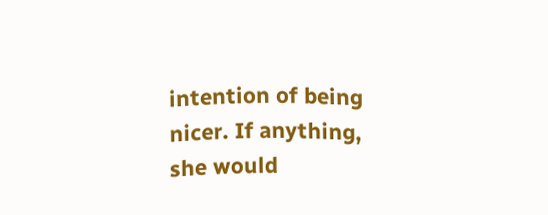intention of being nicer. If anything, she would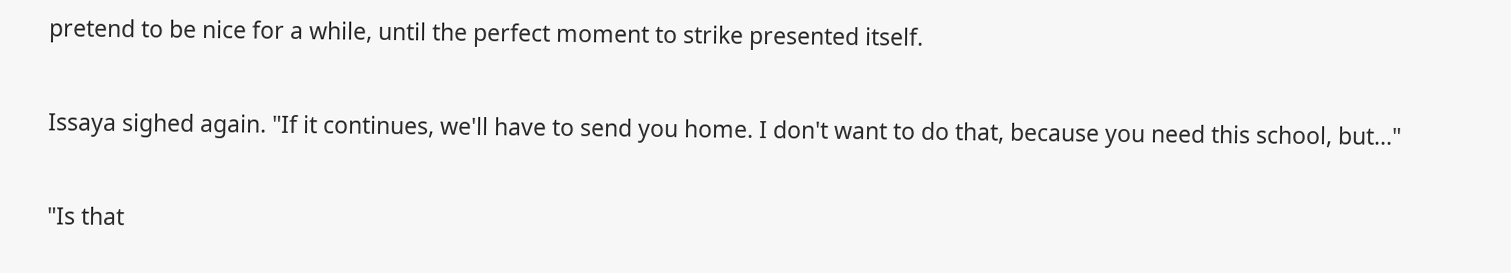pretend to be nice for a while, until the perfect moment to strike presented itself.

Issaya sighed again. "If it continues, we'll have to send you home. I don't want to do that, because you need this school, but…"

"Is that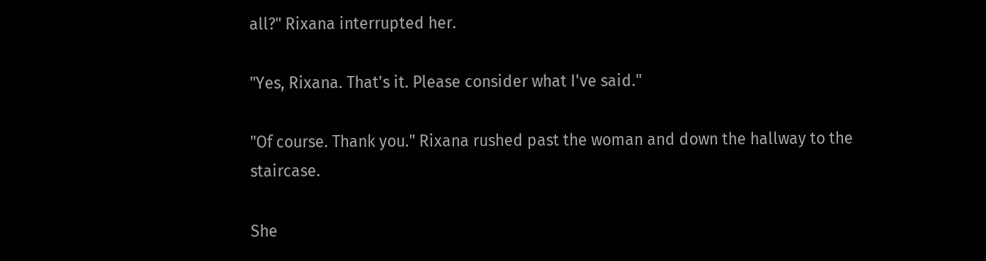all?" Rixana interrupted her.

"Yes, Rixana. That's it. Please consider what I've said."

"Of course. Thank you." Rixana rushed past the woman and down the hallway to the staircase.

She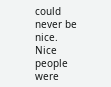could never be nice. Nice people were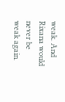weak. And Rixana would never be weak again.